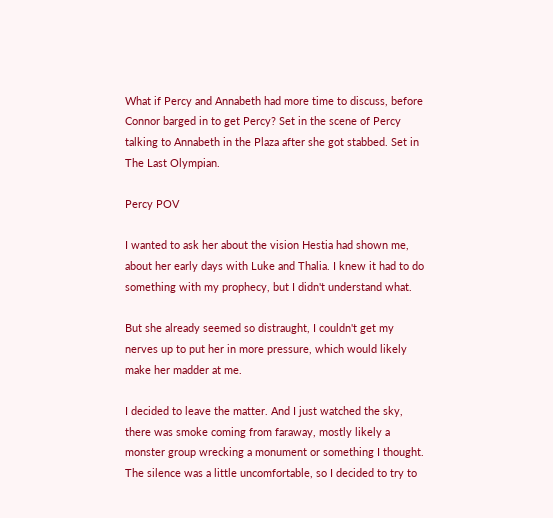What if Percy and Annabeth had more time to discuss, before Connor barged in to get Percy? Set in the scene of Percy talking to Annabeth in the Plaza after she got stabbed. Set in The Last Olympian.

Percy POV

I wanted to ask her about the vision Hestia had shown me, about her early days with Luke and Thalia. I knew it had to do something with my prophecy, but I didn't understand what.

But she already seemed so distraught, I couldn't get my nerves up to put her in more pressure, which would likely make her madder at me.

I decided to leave the matter. And I just watched the sky, there was smoke coming from faraway, mostly likely a monster group wrecking a monument or something I thought.
The silence was a little uncomfortable, so I decided to try to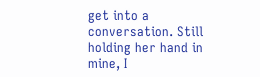get into a conversation. Still holding her hand in mine, I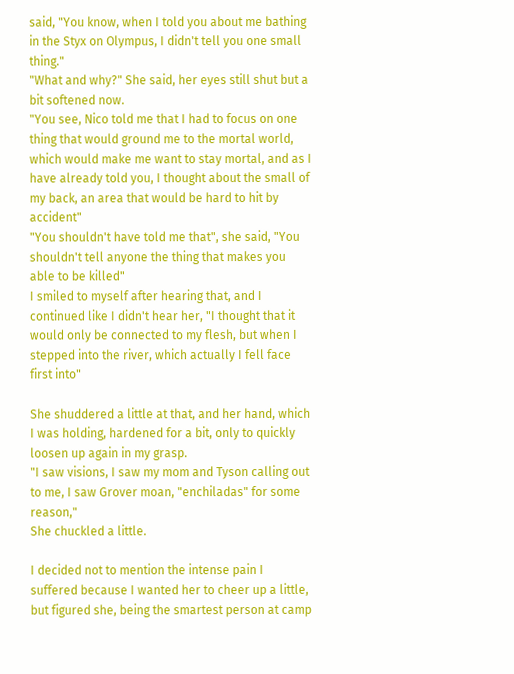said, "You know, when I told you about me bathing in the Styx on Olympus, I didn't tell you one small thing."
"What and why?" She said, her eyes still shut but a bit softened now.
"You see, Nico told me that I had to focus on one thing that would ground me to the mortal world, which would make me want to stay mortal, and as I have already told you, I thought about the small of my back, an area that would be hard to hit by accident"
"You shouldn't have told me that", she said, "You shouldn't tell anyone the thing that makes you able to be killed"
I smiled to myself after hearing that, and I continued like I didn't hear her, "I thought that it would only be connected to my flesh, but when I stepped into the river, which actually I fell face first into"

She shuddered a little at that, and her hand, which I was holding, hardened for a bit, only to quickly loosen up again in my grasp.
"I saw visions, I saw my mom and Tyson calling out to me, I saw Grover moan, "enchiladas" for some reason,"
She chuckled a little.

I decided not to mention the intense pain I suffered because I wanted her to cheer up a little, but figured she, being the smartest person at camp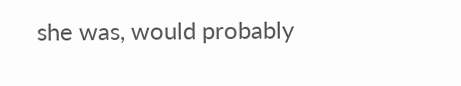she was, would probably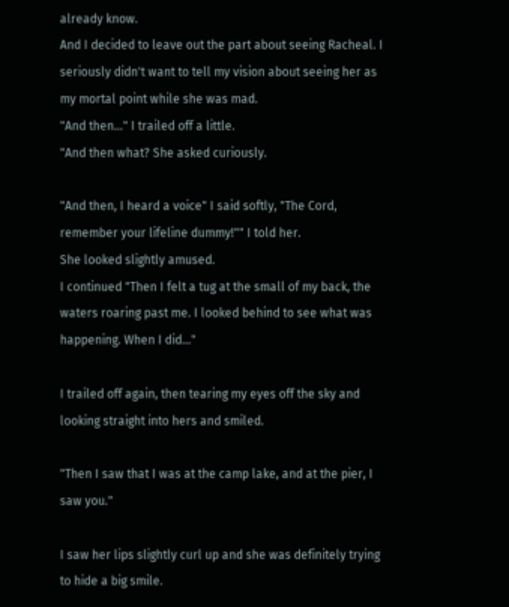already know.
And I decided to leave out the part about seeing Racheal. I seriously didn't want to tell my vision about seeing her as my mortal point while she was mad.
"And then..." I trailed off a little.
"And then what? She asked curiously.

"And then, I heard a voice" I said softly, "The Cord, remember your lifeline dummy!"" I told her.
She looked slightly amused.
I continued "Then I felt a tug at the small of my back, the waters roaring past me. I looked behind to see what was happening. When I did..."

I trailed off again, then tearing my eyes off the sky and looking straight into hers and smiled.

"Then I saw that I was at the camp lake, and at the pier, I saw you."

I saw her lips slightly curl up and she was definitely trying to hide a big smile.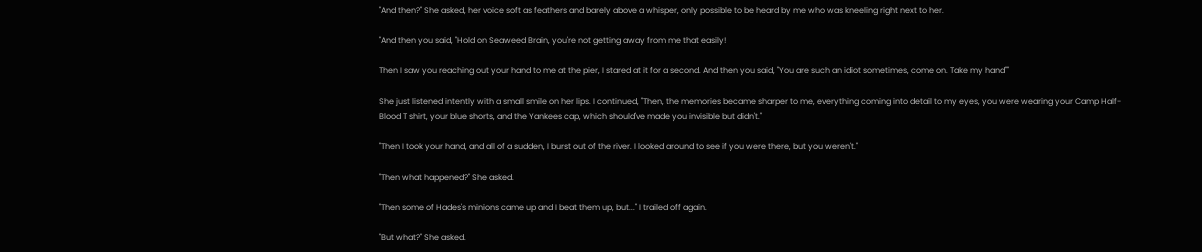"And then?" She asked, her voice soft as feathers and barely above a whisper, only possible to be heard by me who was kneeling right next to her.

"And then you said, "Hold on Seaweed Brain, you're not getting away from me that easily!

Then I saw you reaching out your hand to me at the pier, I stared at it for a second. And then you said, "You are such an idiot sometimes, come on. Take my hand""

She just listened intently with a small smile on her lips. I continued, "Then, the memories became sharper to me, everything coming into detail to my eyes, you were wearing your Camp Half-Blood T shirt, your blue shorts, and the Yankees cap, which should've made you invisible but didn't."

"Then I took your hand, and all of a sudden, I burst out of the river. I looked around to see if you were there, but you weren't."

"Then what happened?" She asked.

"Then some of Hades's minions came up and I beat them up, but..." I trailed off again.

"But what?" She asked.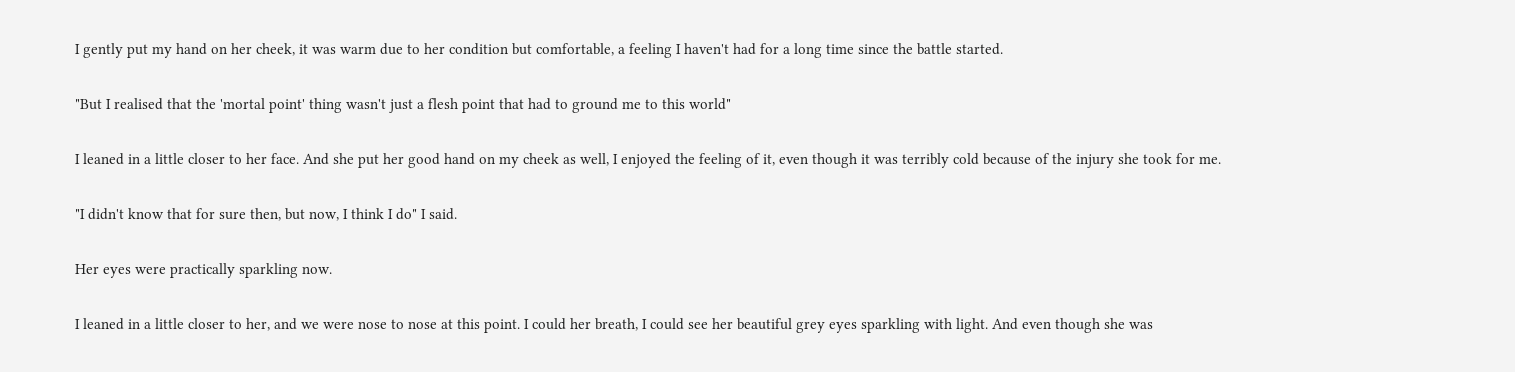I gently put my hand on her cheek, it was warm due to her condition but comfortable, a feeling I haven't had for a long time since the battle started.

"But I realised that the 'mortal point' thing wasn't just a flesh point that had to ground me to this world"

I leaned in a little closer to her face. And she put her good hand on my cheek as well, I enjoyed the feeling of it, even though it was terribly cold because of the injury she took for me.

"I didn't know that for sure then, but now, I think I do" I said.

Her eyes were practically sparkling now.

I leaned in a little closer to her, and we were nose to nose at this point. I could her breath, I could see her beautiful grey eyes sparkling with light. And even though she was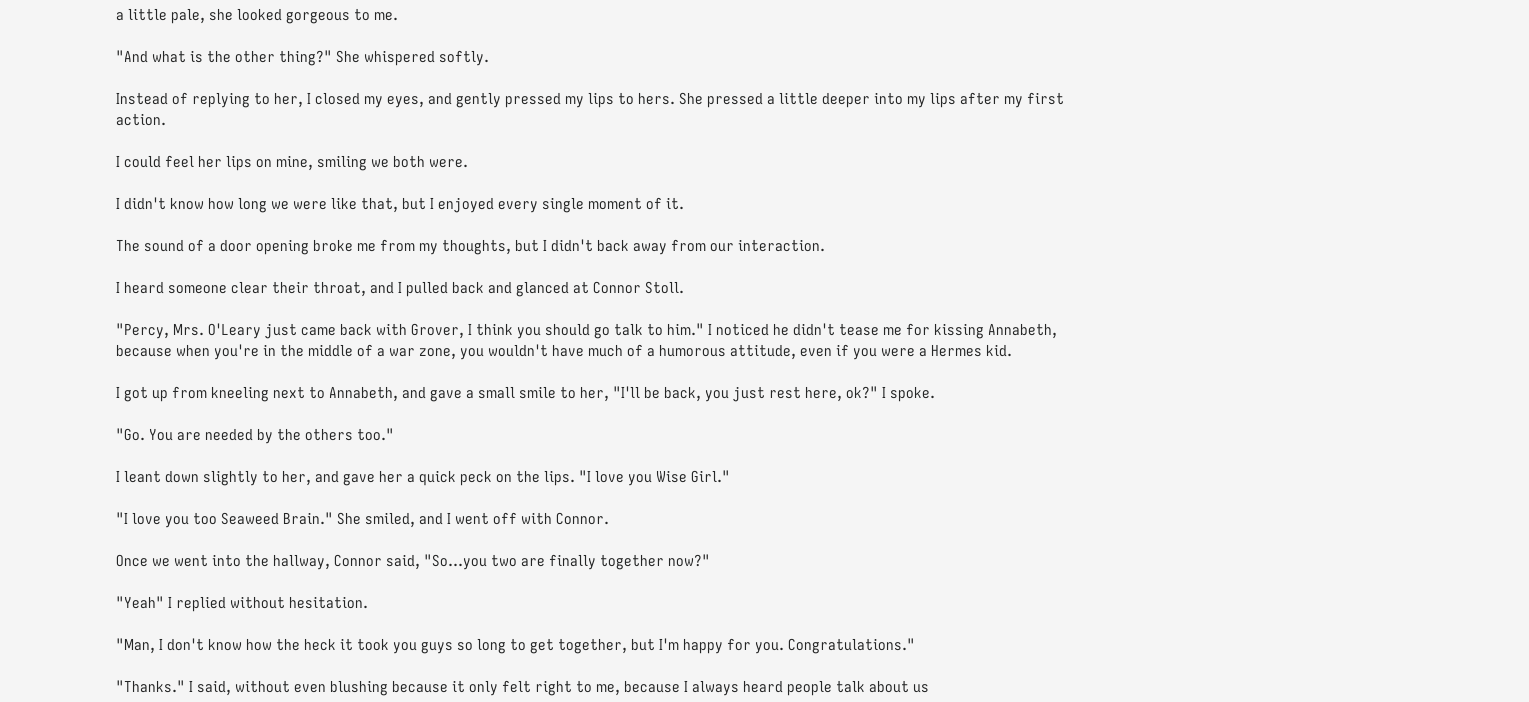a little pale, she looked gorgeous to me.

"And what is the other thing?" She whispered softly.

Instead of replying to her, I closed my eyes, and gently pressed my lips to hers. She pressed a little deeper into my lips after my first action.

I could feel her lips on mine, smiling we both were.

I didn't know how long we were like that, but I enjoyed every single moment of it.

The sound of a door opening broke me from my thoughts, but I didn't back away from our interaction.

I heard someone clear their throat, and I pulled back and glanced at Connor Stoll.

"Percy, Mrs. O'Leary just came back with Grover, I think you should go talk to him." I noticed he didn't tease me for kissing Annabeth, because when you're in the middle of a war zone, you wouldn't have much of a humorous attitude, even if you were a Hermes kid.

I got up from kneeling next to Annabeth, and gave a small smile to her, "I'll be back, you just rest here, ok?" I spoke.

"Go. You are needed by the others too."

I leant down slightly to her, and gave her a quick peck on the lips. "I love you Wise Girl."

"I love you too Seaweed Brain." She smiled, and I went off with Connor.

Once we went into the hallway, Connor said, "So...you two are finally together now?"

"Yeah" I replied without hesitation.

"Man, I don't know how the heck it took you guys so long to get together, but I'm happy for you. Congratulations."

"Thanks." I said, without even blushing because it only felt right to me, because I always heard people talk about us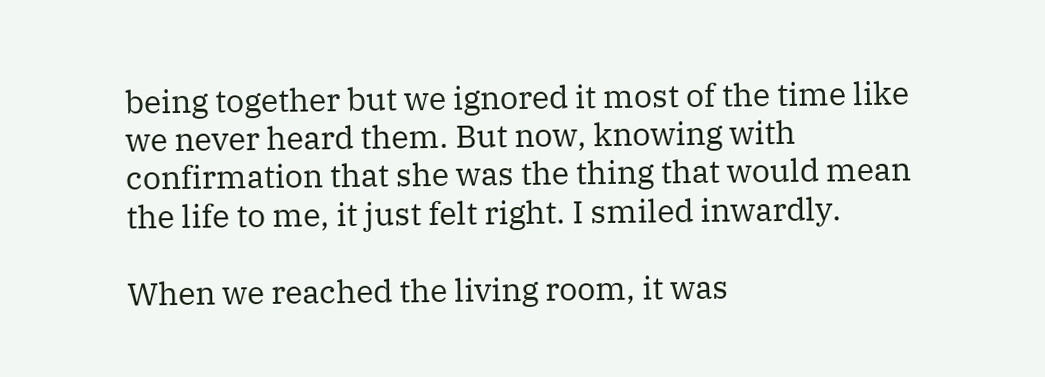being together but we ignored it most of the time like we never heard them. But now, knowing with confirmation that she was the thing that would mean the life to me, it just felt right. I smiled inwardly.

When we reached the living room, it was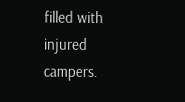filled with injured campers.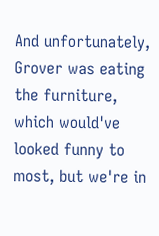And unfortunately, Grover was eating the furniture, which would've looked funny to most, but we're in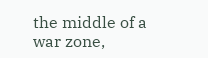the middle of a war zone,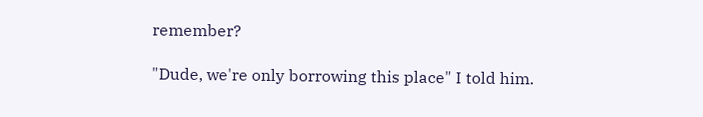remember?

"Dude, we're only borrowing this place" I told him.